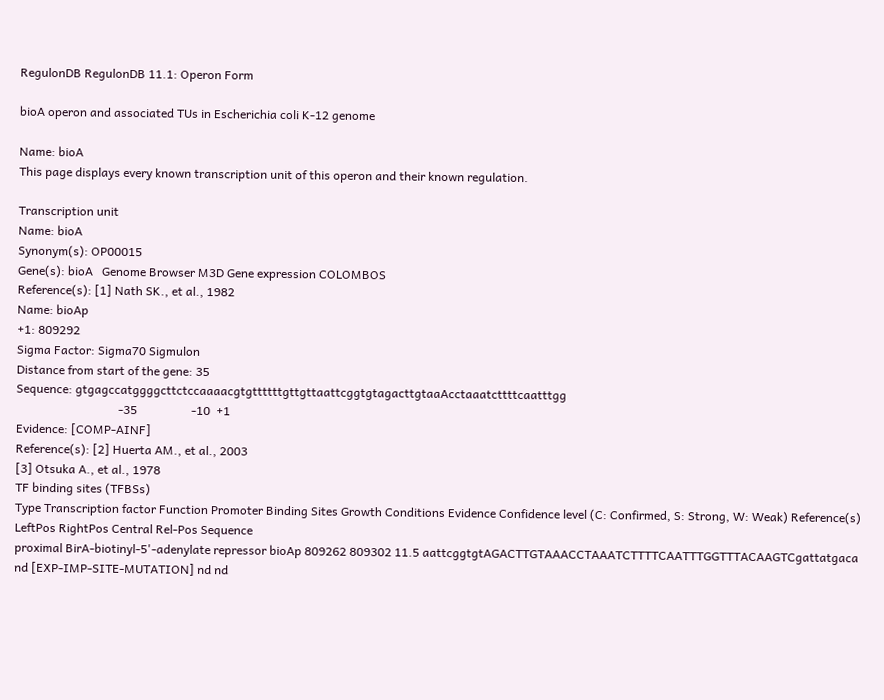RegulonDB RegulonDB 11.1: Operon Form

bioA operon and associated TUs in Escherichia coli K-12 genome

Name: bioA
This page displays every known transcription unit of this operon and their known regulation.

Transcription unit
Name: bioA
Synonym(s): OP00015
Gene(s): bioA   Genome Browser M3D Gene expression COLOMBOS
Reference(s): [1] Nath SK., et al., 1982
Name: bioAp
+1: 809292
Sigma Factor: Sigma70 Sigmulon
Distance from start of the gene: 35
Sequence: gtgagccatggggcttctccaaaacgtgttttttgttgttaattcggtgtagacttgtaaAcctaaatcttttcaatttgg
                                  -35                  -10  +1
Evidence: [COMP-AINF]
Reference(s): [2] Huerta AM., et al., 2003
[3] Otsuka A., et al., 1978
TF binding sites (TFBSs)
Type Transcription factor Function Promoter Binding Sites Growth Conditions Evidence Confidence level (C: Confirmed, S: Strong, W: Weak) Reference(s)
LeftPos RightPos Central Rel-Pos Sequence
proximal BirA-biotinyl-5'-adenylate repressor bioAp 809262 809302 11.5 aattcggtgtAGACTTGTAAACCTAAATCTTTTCAATTTGGTTTACAAGTCgattatgaca nd [EXP-IMP-SITE-MUTATION] nd nd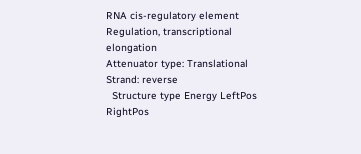RNA cis-regulatory element
Regulation, transcriptional elongation
Attenuator type: Translational
Strand: reverse
  Structure type Energy LeftPos RightPos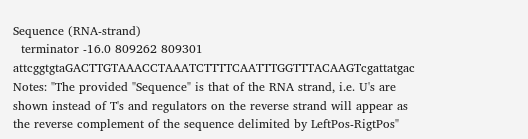Sequence (RNA-strand)
  terminator -16.0 809262 809301 attcggtgtaGACTTGTAAACCTAAATCTTTTCAATTTGGTTTACAAGTcgattatgac
Notes: "The provided "Sequence" is that of the RNA strand, i.e. U's are shown instead of T's and regulators on the reverse strand will appear as the reverse complement of the sequence delimited by LeftPos-RigtPos"